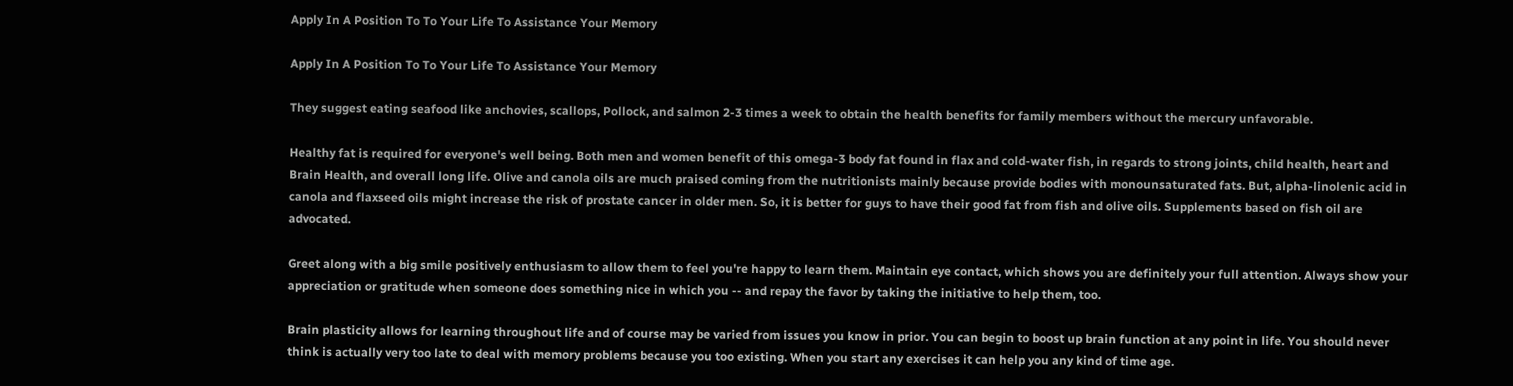Apply In A Position To To Your Life To Assistance Your Memory

Apply In A Position To To Your Life To Assistance Your Memory

They suggest eating seafood like anchovies, scallops, Pollock, and salmon 2-3 times a week to obtain the health benefits for family members without the mercury unfavorable.

Healthy fat is required for everyone's well being. Both men and women benefit of this omega-3 body fat found in flax and cold-water fish, in regards to strong joints, child health, heart and Brain Health, and overall long life. Olive and canola oils are much praised coming from the nutritionists mainly because provide bodies with monounsaturated fats. But, alpha-linolenic acid in canola and flaxseed oils might increase the risk of prostate cancer in older men. So, it is better for guys to have their good fat from fish and olive oils. Supplements based on fish oil are advocated.

Greet along with a big smile positively enthusiasm to allow them to feel you're happy to learn them. Maintain eye contact, which shows you are definitely your full attention. Always show your appreciation or gratitude when someone does something nice in which you -- and repay the favor by taking the initiative to help them, too.

Brain plasticity allows for learning throughout life and of course may be varied from issues you know in prior. You can begin to boost up brain function at any point in life. You should never think is actually very too late to deal with memory problems because you too existing. When you start any exercises it can help you any kind of time age.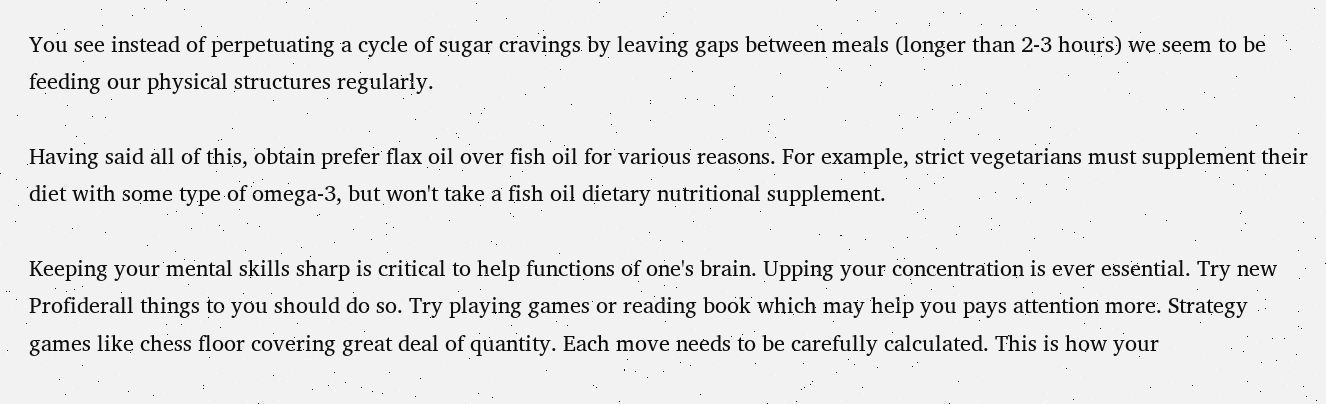You see instead of perpetuating a cycle of sugar cravings by leaving gaps between meals (longer than 2-3 hours) we seem to be feeding our physical structures regularly.

Having said all of this, obtain prefer flax oil over fish oil for various reasons. For example, strict vegetarians must supplement their diet with some type of omega-3, but won't take a fish oil dietary nutritional supplement.

Keeping your mental skills sharp is critical to help functions of one's brain. Upping your concentration is ever essential. Try new Profiderall things to you should do so. Try playing games or reading book which may help you pays attention more. Strategy games like chess floor covering great deal of quantity. Each move needs to be carefully calculated. This is how your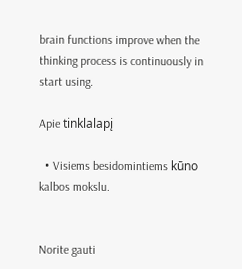brain functions improve when the thinking process is continuously in start using.

Apie tinklalapį

  • Visiems besidomintiems kūno kalbos mokslu.


Norite gauti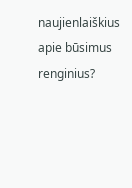naujienlaiškius apie būsimus renginius?